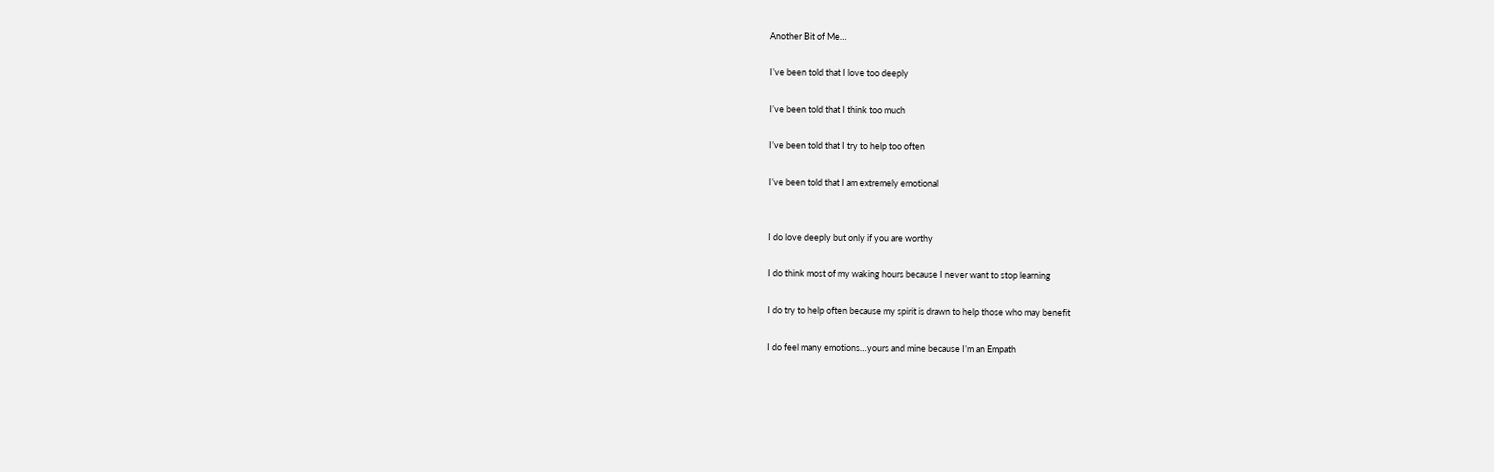Another Bit of Me…

I’ve been told that I love too deeply

I’ve been told that I think too much

I’ve been told that I try to help too often

I’ve been told that I am extremely emotional


I do love deeply but only if you are worthy

I do think most of my waking hours because I never want to stop learning

I do try to help often because my spirit is drawn to help those who may benefit

I do feel many emotions…yours and mine because I’m an Empath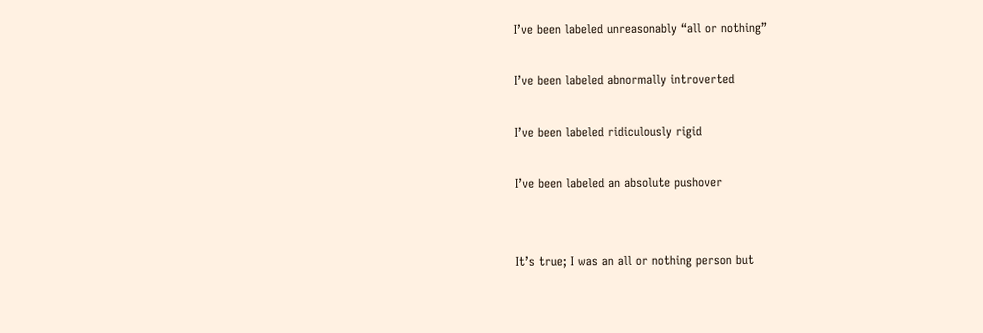I’ve been labeled unreasonably “all or nothing”

I’ve been labeled abnormally introverted

I’ve been labeled ridiculously rigid

I’ve been labeled an absolute pushover


It’s true; I was an all or nothing person but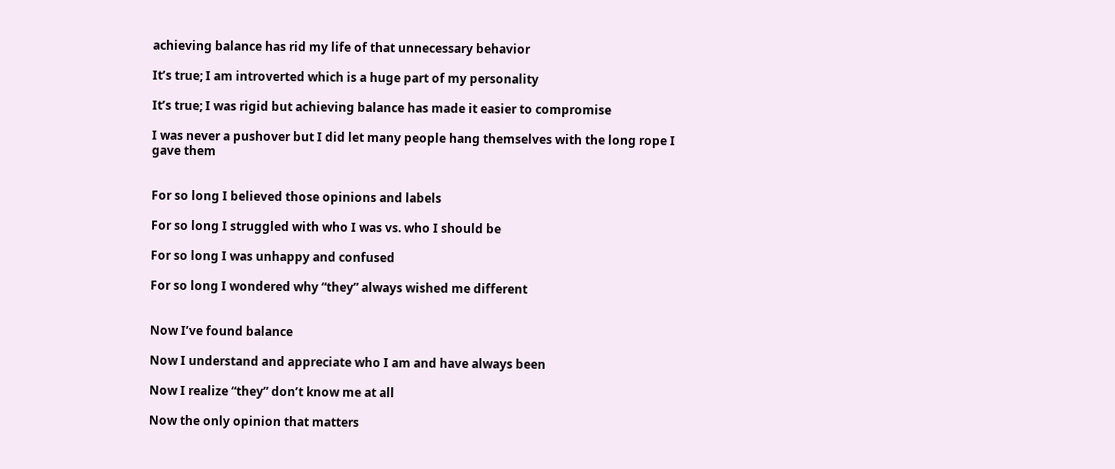achieving balance has rid my life of that unnecessary behavior

It’s true; I am introverted which is a huge part of my personality

It’s true; I was rigid but achieving balance has made it easier to compromise

I was never a pushover but I did let many people hang themselves with the long rope I gave them


For so long I believed those opinions and labels

For so long I struggled with who I was vs. who I should be

For so long I was unhappy and confused

For so long I wondered why “they” always wished me different


Now I’ve found balance

Now I understand and appreciate who I am and have always been

Now I realize “they” don’t know me at all

Now the only opinion that matters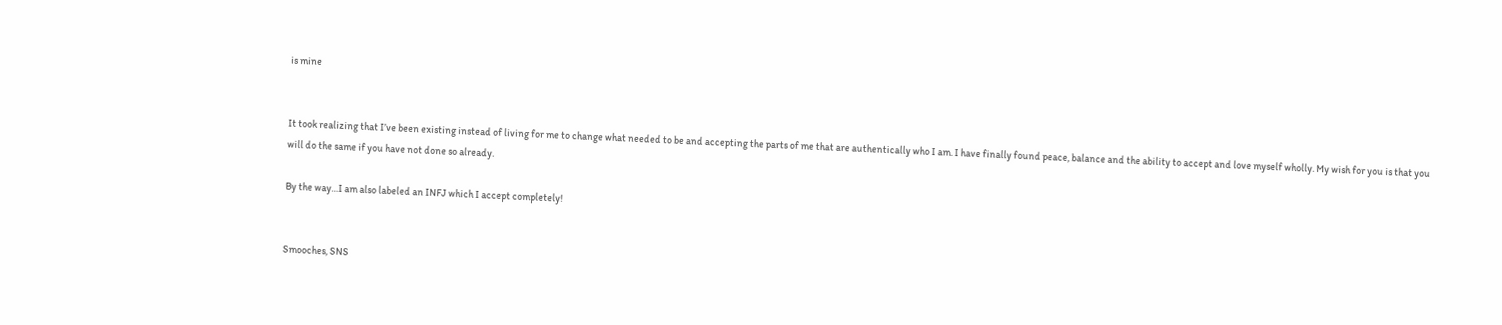is mine


It took realizing that I’ve been existing instead of living for me to change what needed to be and accepting the parts of me that are authentically who I am. I have finally found peace, balance and the ability to accept and love myself wholly. My wish for you is that you will do the same if you have not done so already.

By the way…I am also labeled an INFJ which I accept completely!


Smooches, SNS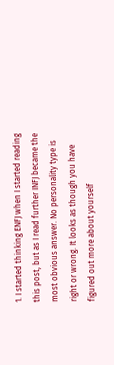1. I started thinking ENFJ when I started reading this post, but as I read further INFJ became the most obvious answer. No personality type is right or wrong. It looks as though you have figured out more about yourself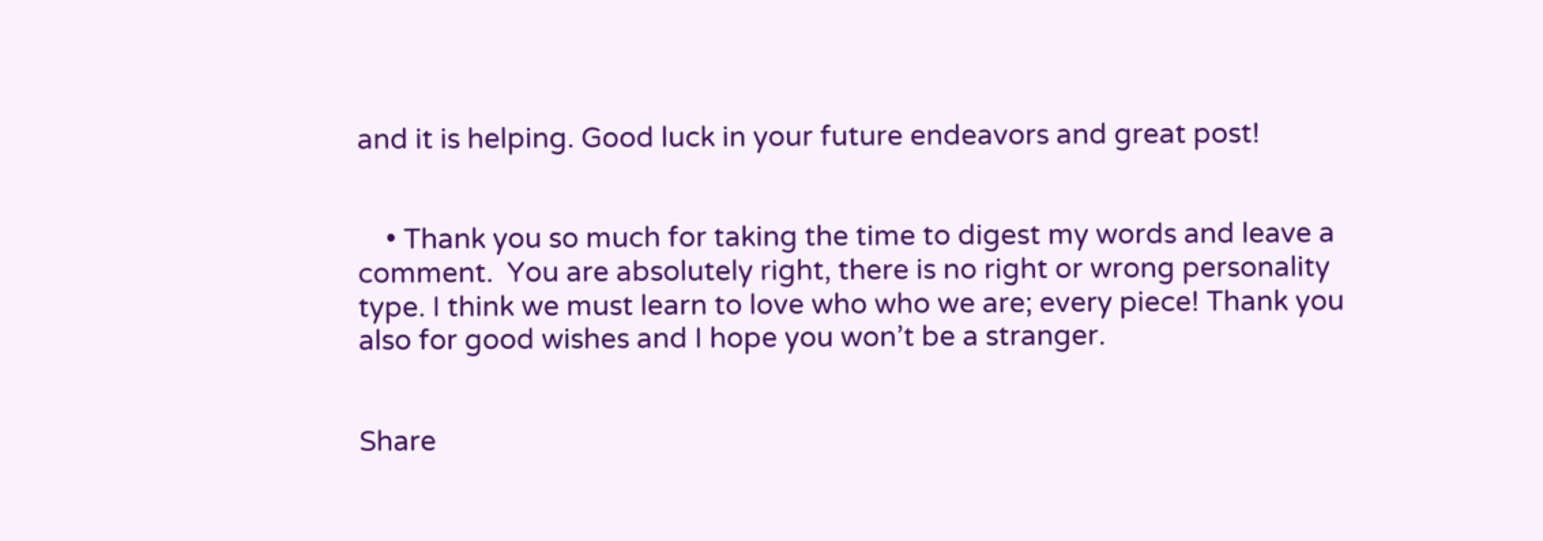and it is helping. Good luck in your future endeavors and great post!


    • Thank you so much for taking the time to digest my words and leave a comment.  You are absolutely right, there is no right or wrong personality type. I think we must learn to love who who we are; every piece! Thank you also for good wishes and I hope you won’t be a stranger.


Share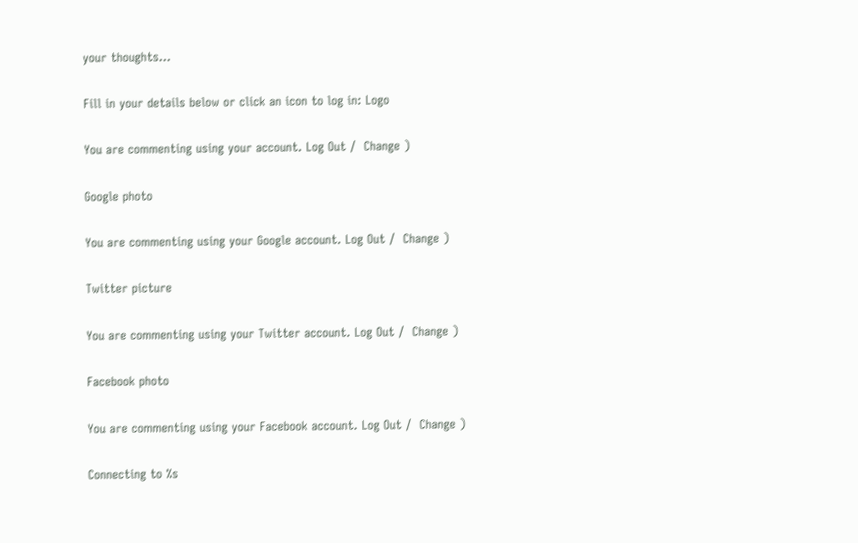your thoughts...

Fill in your details below or click an icon to log in: Logo

You are commenting using your account. Log Out /  Change )

Google photo

You are commenting using your Google account. Log Out /  Change )

Twitter picture

You are commenting using your Twitter account. Log Out /  Change )

Facebook photo

You are commenting using your Facebook account. Log Out /  Change )

Connecting to %s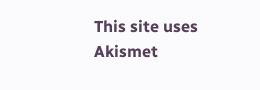This site uses Akismet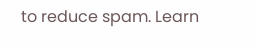to reduce spam. Learn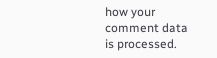how your comment data is processed.